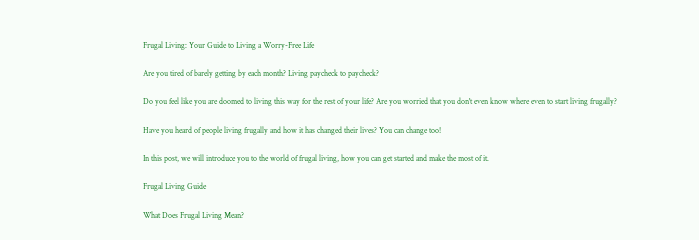Frugal Living: Your Guide to Living a Worry-Free Life

Are you tired of barely getting by each month? Living paycheck to paycheck?

Do you feel like you are doomed to living this way for the rest of your life? Are you worried that you don't even know where even to start living frugally?

Have you heard of people living frugally and how it has changed their lives? You can change too!

In this post, we will introduce you to the world of frugal living, how you can get started and make the most of it.

Frugal Living Guide

What Does Frugal Living Mean?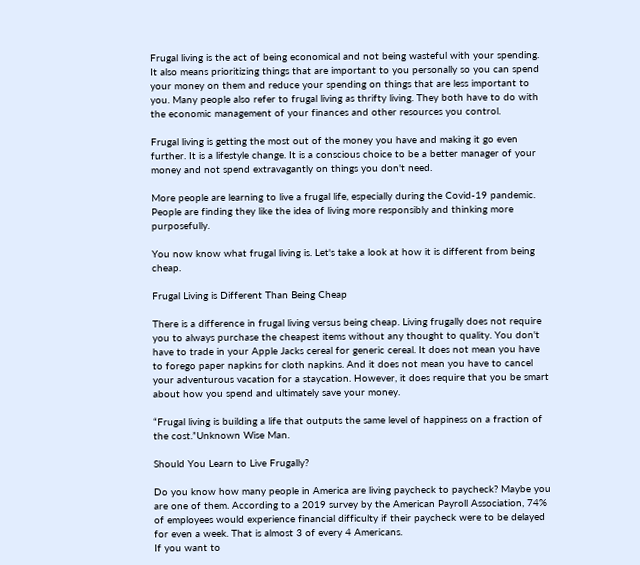Frugal living is the act of being economical and not being wasteful with your spending. It also means prioritizing things that are important to you personally so you can spend your money on them and reduce your spending on things that are less important to you. Many people also refer to frugal living as thrifty living. They both have to do with the economic management of your finances and other resources you control.

Frugal living is getting the most out of the money you have and making it go even further. It is a lifestyle change. It is a conscious choice to be a better manager of your money and not spend extravagantly on things you don't need.

More people are learning to live a frugal life, especially during the Covid-19 pandemic. People are finding they like the idea of living more responsibly and thinking more purposefully.

You now know what frugal living is. Let's take a look at how it is different from being cheap.

Frugal Living is Different Than Being Cheap

There is a difference in frugal living versus being cheap. Living frugally does not require you to always purchase the cheapest items without any thought to quality. You don't have to trade in your Apple Jacks cereal for generic cereal. It does not mean you have to forego paper napkins for cloth napkins. And it does not mean you have to cancel your adventurous vacation for a staycation. However, it does require that you be smart about how you spend and ultimately save your money.

“Frugal living is building a life that outputs the same level of happiness on a fraction of the cost.”Unknown Wise Man.

Should You Learn to Live Frugally?

Do you know how many people in America are living paycheck to paycheck? Maybe you are one of them. According to a 2019 survey by the American Payroll Association, 74% of employees would experience financial difficulty if their paycheck were to be delayed for even a week. That is almost 3 of every 4 Americans.
If you want to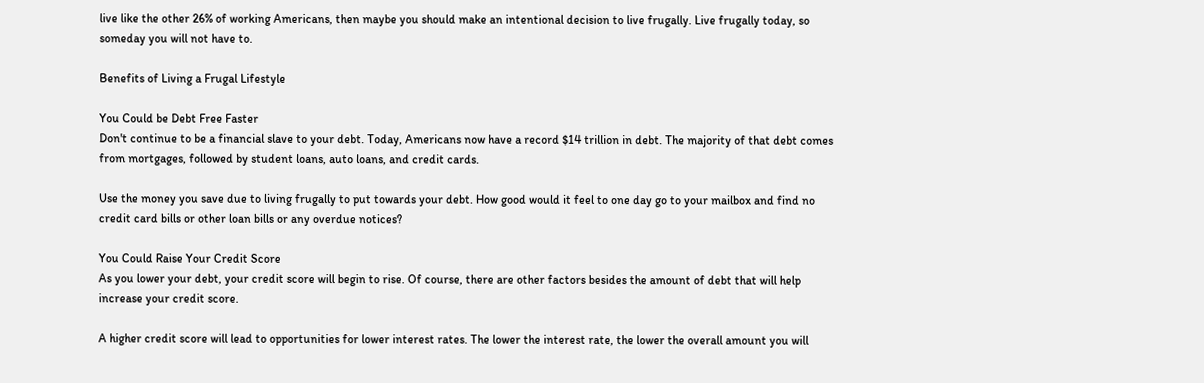live like the other 26% of working Americans, then maybe you should make an intentional decision to live frugally. Live frugally today, so someday you will not have to.

Benefits of Living a Frugal Lifestyle

You Could be Debt Free Faster
Don't continue to be a financial slave to your debt. Today, Americans now have a record $14 trillion in debt. The majority of that debt comes from mortgages, followed by student loans, auto loans, and credit cards.

Use the money you save due to living frugally to put towards your debt. How good would it feel to one day go to your mailbox and find no credit card bills or other loan bills or any overdue notices?

You Could Raise Your Credit Score
As you lower your debt, your credit score will begin to rise. Of course, there are other factors besides the amount of debt that will help increase your credit score.

A higher credit score will lead to opportunities for lower interest rates. The lower the interest rate, the lower the overall amount you will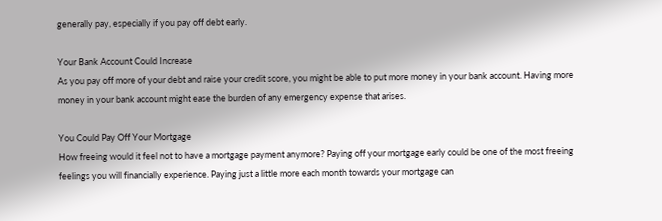generally pay, especially if you pay off debt early.

Your Bank Account Could Increase
As you pay off more of your debt and raise your credit score, you might be able to put more money in your bank account. Having more money in your bank account might ease the burden of any emergency expense that arises.

You Could Pay Off Your Mortgage
How freeing would it feel not to have a mortgage payment anymore? Paying off your mortgage early could be one of the most freeing feelings you will financially experience. Paying just a little more each month towards your mortgage can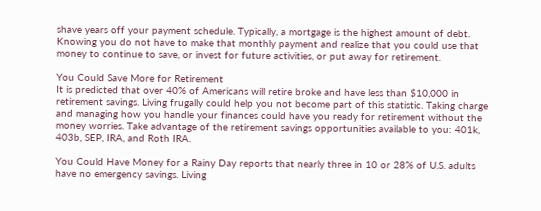shave years off your payment schedule. Typically, a mortgage is the highest amount of debt. Knowing you do not have to make that monthly payment and realize that you could use that money to continue to save, or invest for future activities, or put away for retirement.

You Could Save More for Retirement
It is predicted that over 40% of Americans will retire broke and have less than $10,000 in retirement savings. Living frugally could help you not become part of this statistic. Taking charge and managing how you handle your finances could have you ready for retirement without the money worries. Take advantage of the retirement savings opportunities available to you: 401k, 403b, SEP, IRA, and Roth IRA.

You Could Have Money for a Rainy Day reports that nearly three in 10 or 28% of U.S. adults have no emergency savings. Living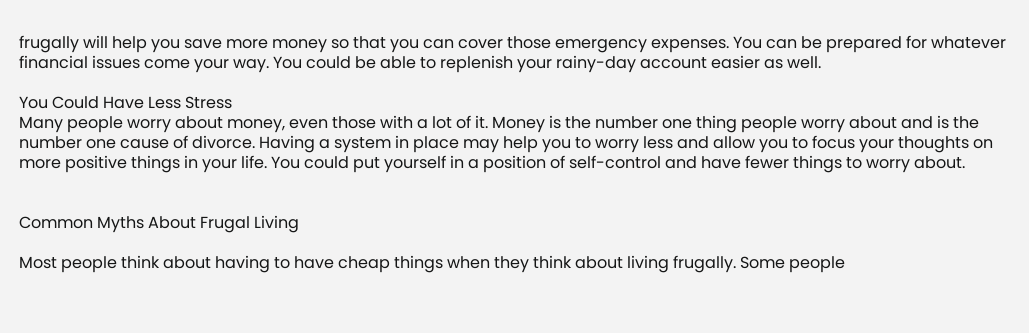frugally will help you save more money so that you can cover those emergency expenses. You can be prepared for whatever financial issues come your way. You could be able to replenish your rainy-day account easier as well.

You Could Have Less Stress
Many people worry about money, even those with a lot of it. Money is the number one thing people worry about and is the number one cause of divorce. Having a system in place may help you to worry less and allow you to focus your thoughts on more positive things in your life. You could put yourself in a position of self-control and have fewer things to worry about.


Common Myths About Frugal Living

Most people think about having to have cheap things when they think about living frugally. Some people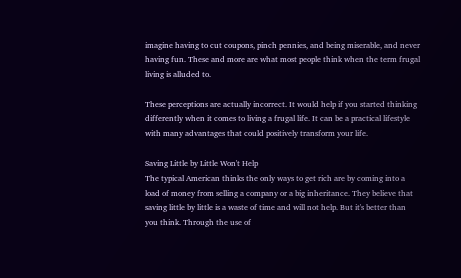imagine having to cut coupons, pinch pennies, and being miserable, and never having fun. These and more are what most people think when the term frugal living is alluded to.

These perceptions are actually incorrect. It would help if you started thinking differently when it comes to living a frugal life. It can be a practical lifestyle with many advantages that could positively transform your life.

Saving Little by Little Won't Help
The typical American thinks the only ways to get rich are by coming into a load of money from selling a company or a big inheritance. They believe that saving little by little is a waste of time and will not help. But it's better than you think. Through the use of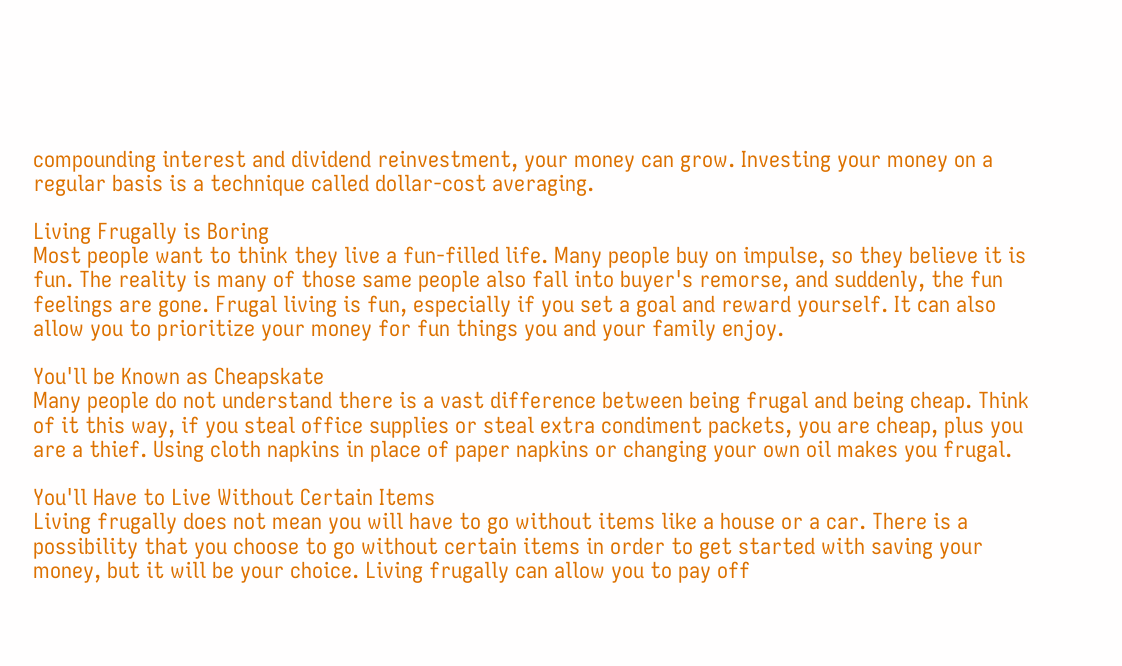compounding interest and dividend reinvestment, your money can grow. Investing your money on a regular basis is a technique called dollar-cost averaging.

Living Frugally is Boring
Most people want to think they live a fun-filled life. Many people buy on impulse, so they believe it is fun. The reality is many of those same people also fall into buyer's remorse, and suddenly, the fun feelings are gone. Frugal living is fun, especially if you set a goal and reward yourself. It can also allow you to prioritize your money for fun things you and your family enjoy.

You'll be Known as Cheapskate
Many people do not understand there is a vast difference between being frugal and being cheap. Think of it this way, if you steal office supplies or steal extra condiment packets, you are cheap, plus you are a thief. Using cloth napkins in place of paper napkins or changing your own oil makes you frugal.

You'll Have to Live Without Certain Items
Living frugally does not mean you will have to go without items like a house or a car. There is a possibility that you choose to go without certain items in order to get started with saving your money, but it will be your choice. Living frugally can allow you to pay off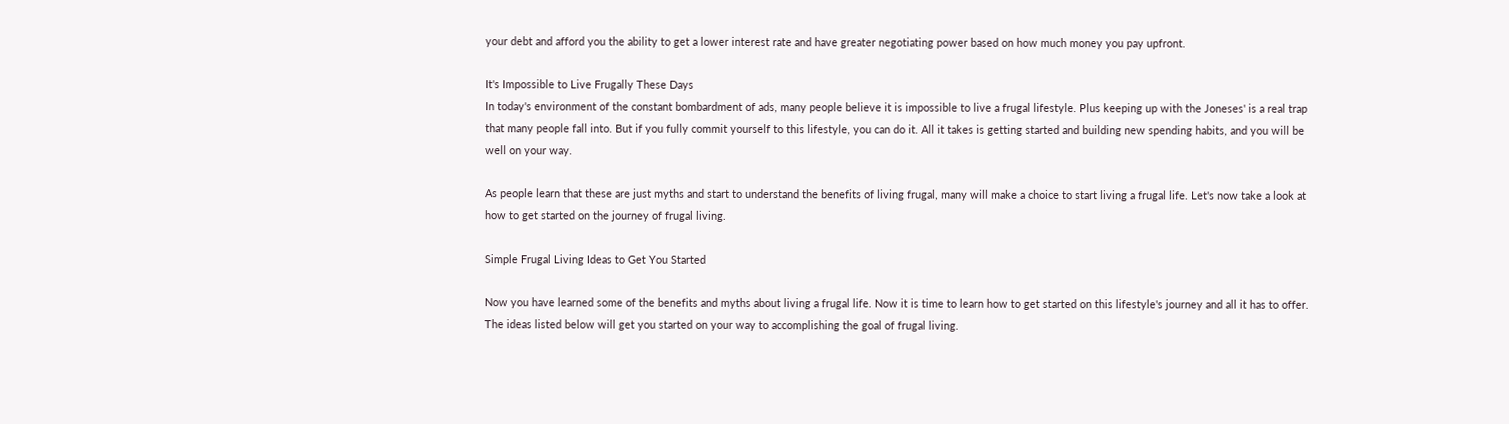your debt and afford you the ability to get a lower interest rate and have greater negotiating power based on how much money you pay upfront.

It's Impossible to Live Frugally These Days
In today's environment of the constant bombardment of ads, many people believe it is impossible to live a frugal lifestyle. Plus keeping up with the Joneses' is a real trap that many people fall into. But if you fully commit yourself to this lifestyle, you can do it. All it takes is getting started and building new spending habits, and you will be well on your way.

As people learn that these are just myths and start to understand the benefits of living frugal, many will make a choice to start living a frugal life. Let's now take a look at how to get started on the journey of frugal living.

Simple Frugal Living Ideas to Get You Started

Now you have learned some of the benefits and myths about living a frugal life. Now it is time to learn how to get started on this lifestyle's journey and all it has to offer. The ideas listed below will get you started on your way to accomplishing the goal of frugal living.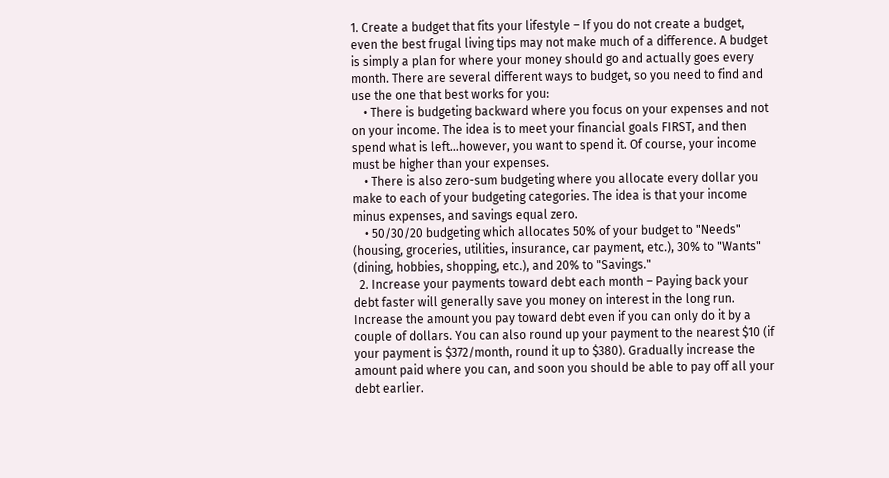1. Create a budget that fits your lifestyle – If you do not create a budget, even the best frugal living tips may not make much of a difference. A budget is simply a plan for where your money should go and actually goes every month. There are several different ways to budget, so you need to find and use the one that best works for you:
    • There is budgeting backward where you focus on your expenses and not on your income. The idea is to meet your financial goals FIRST, and then spend what is left…however, you want to spend it. Of course, your income must be higher than your expenses.
    • There is also zero-sum budgeting where you allocate every dollar you make to each of your budgeting categories. The idea is that your income minus expenses, and savings equal zero.
    • 50/30/20 budgeting which allocates 50% of your budget to "Needs" (housing, groceries, utilities, insurance, car payment, etc.), 30% to "Wants" (dining, hobbies, shopping, etc.), and 20% to "Savings."
  2. Increase your payments toward debt each month – Paying back your debt faster will generally save you money on interest in the long run. Increase the amount you pay toward debt even if you can only do it by a couple of dollars. You can also round up your payment to the nearest $10 (if your payment is $372/month, round it up to $380). Gradually increase the amount paid where you can, and soon you should be able to pay off all your debt earlier.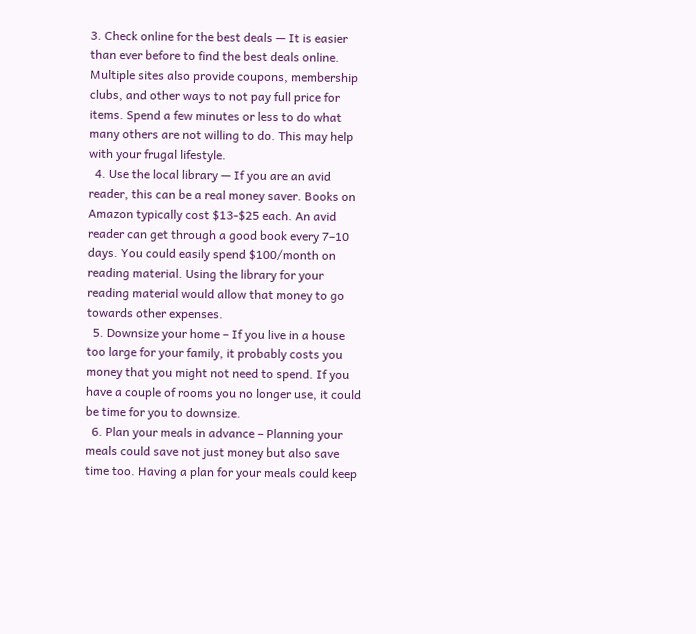3. Check online for the best deals — It is easier than ever before to find the best deals online. Multiple sites also provide coupons, membership clubs, and other ways to not pay full price for items. Spend a few minutes or less to do what many others are not willing to do. This may help with your frugal lifestyle.
  4. Use the local library — If you are an avid reader, this can be a real money saver. Books on Amazon typically cost $13-$25 each. An avid reader can get through a good book every 7–10 days. You could easily spend $100/month on reading material. Using the library for your reading material would allow that money to go towards other expenses.
  5. Downsize your home – If you live in a house too large for your family, it probably costs you money that you might not need to spend. If you have a couple of rooms you no longer use, it could be time for you to downsize.
  6. Plan your meals in advance – Planning your meals could save not just money but also save time too. Having a plan for your meals could keep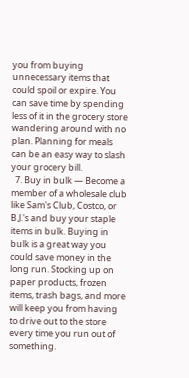you from buying unnecessary items that could spoil or expire. You can save time by spending less of it in the grocery store wandering around with no plan. Planning for meals can be an easy way to slash your grocery bill.
  7. Buy in bulk — Become a member of a wholesale club like Sam's Club, Costco, or B.J.'s and buy your staple items in bulk. Buying in bulk is a great way you could save money in the long run. Stocking up on paper products, frozen items, trash bags, and more will keep you from having to drive out to the store every time you run out of something.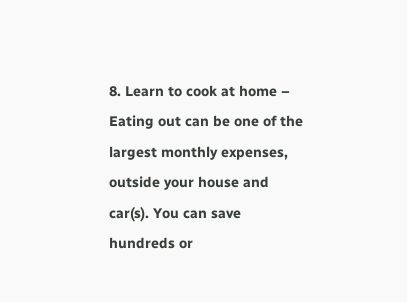8. Learn to cook at home – Eating out can be one of the largest monthly expenses, outside your house and car(s). You can save hundreds or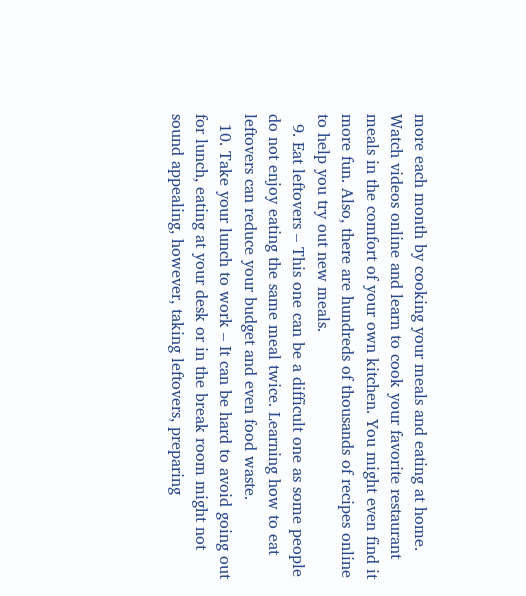more each month by cooking your meals and eating at home. Watch videos online and learn to cook your favorite restaurant meals in the comfort of your own kitchen. You might even find it more fun. Also, there are hundreds of thousands of recipes online to help you try out new meals.
  9. Eat leftovers – This one can be a difficult one as some people do not enjoy eating the same meal twice. Learning how to eat leftovers can reduce your budget and even food waste.
  10. Take your lunch to work – It can be hard to avoid going out for lunch, eating at your desk or in the break room might not sound appealing, however, taking leftovers, preparing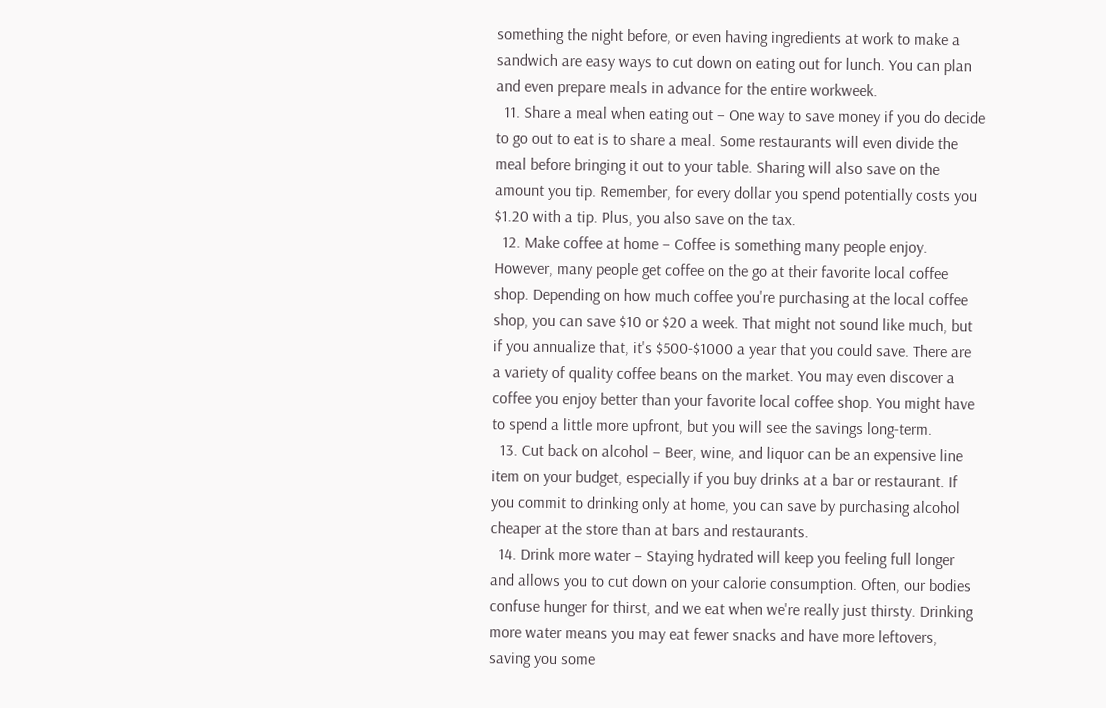something the night before, or even having ingredients at work to make a sandwich are easy ways to cut down on eating out for lunch. You can plan and even prepare meals in advance for the entire workweek.
  11. Share a meal when eating out – One way to save money if you do decide to go out to eat is to share a meal. Some restaurants will even divide the meal before bringing it out to your table. Sharing will also save on the amount you tip. Remember, for every dollar you spend potentially costs you $1.20 with a tip. Plus, you also save on the tax.
  12. Make coffee at home – Coffee is something many people enjoy. However, many people get coffee on the go at their favorite local coffee shop. Depending on how much coffee you're purchasing at the local coffee shop, you can save $10 or $20 a week. That might not sound like much, but if you annualize that, it's $500-$1000 a year that you could save. There are a variety of quality coffee beans on the market. You may even discover a coffee you enjoy better than your favorite local coffee shop. You might have to spend a little more upfront, but you will see the savings long-term.
  13. Cut back on alcohol – Beer, wine, and liquor can be an expensive line item on your budget, especially if you buy drinks at a bar or restaurant. If you commit to drinking only at home, you can save by purchasing alcohol cheaper at the store than at bars and restaurants.
  14. Drink more water – Staying hydrated will keep you feeling full longer and allows you to cut down on your calorie consumption. Often, our bodies confuse hunger for thirst, and we eat when we're really just thirsty. Drinking more water means you may eat fewer snacks and have more leftovers, saving you some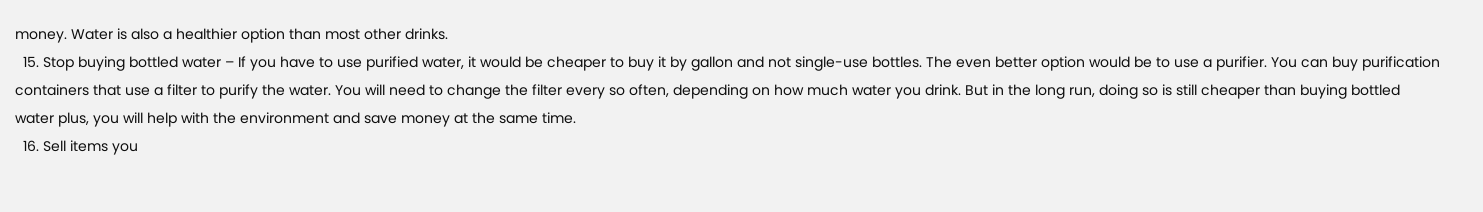money. Water is also a healthier option than most other drinks.
  15. Stop buying bottled water – If you have to use purified water, it would be cheaper to buy it by gallon and not single-use bottles. The even better option would be to use a purifier. You can buy purification containers that use a filter to purify the water. You will need to change the filter every so often, depending on how much water you drink. But in the long run, doing so is still cheaper than buying bottled water plus, you will help with the environment and save money at the same time.
  16. Sell items you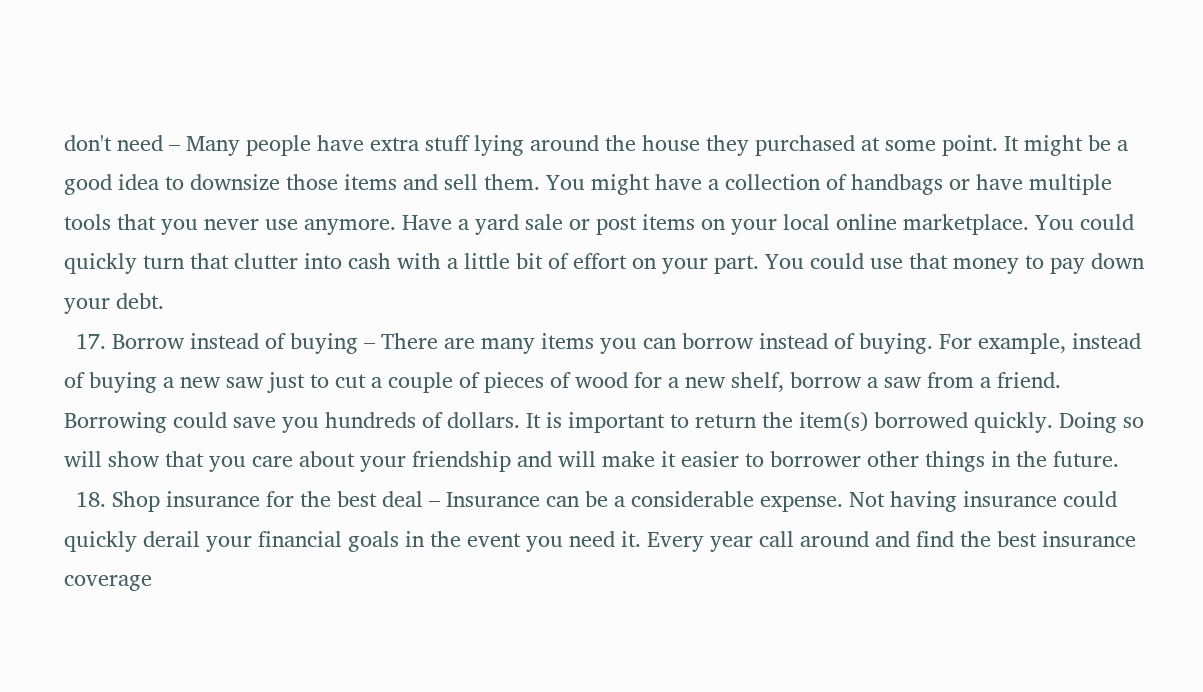don't need – Many people have extra stuff lying around the house they purchased at some point. It might be a good idea to downsize those items and sell them. You might have a collection of handbags or have multiple tools that you never use anymore. Have a yard sale or post items on your local online marketplace. You could quickly turn that clutter into cash with a little bit of effort on your part. You could use that money to pay down your debt.
  17. Borrow instead of buying – There are many items you can borrow instead of buying. For example, instead of buying a new saw just to cut a couple of pieces of wood for a new shelf, borrow a saw from a friend. Borrowing could save you hundreds of dollars. It is important to return the item(s) borrowed quickly. Doing so will show that you care about your friendship and will make it easier to borrower other things in the future.
  18. Shop insurance for the best deal – Insurance can be a considerable expense. Not having insurance could quickly derail your financial goals in the event you need it. Every year call around and find the best insurance coverage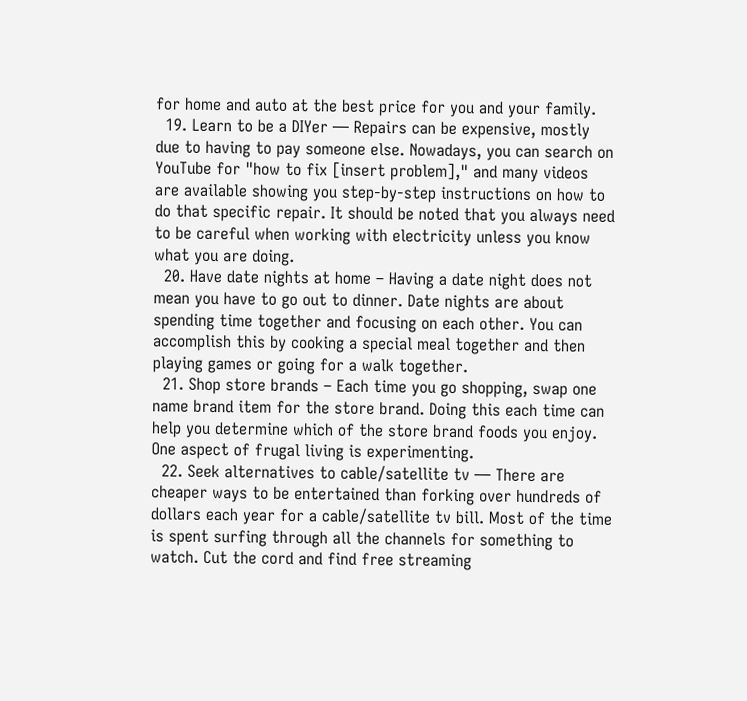for home and auto at the best price for you and your family.
  19. Learn to be a DIYer — Repairs can be expensive, mostly due to having to pay someone else. Nowadays, you can search on YouTube for "how to fix [insert problem]," and many videos are available showing you step-by-step instructions on how to do that specific repair. It should be noted that you always need to be careful when working with electricity unless you know what you are doing.
  20. Have date nights at home – Having a date night does not mean you have to go out to dinner. Date nights are about spending time together and focusing on each other. You can accomplish this by cooking a special meal together and then playing games or going for a walk together.
  21. Shop store brands – Each time you go shopping, swap one name brand item for the store brand. Doing this each time can help you determine which of the store brand foods you enjoy. One aspect of frugal living is experimenting.
  22. Seek alternatives to cable/satellite tv — There are cheaper ways to be entertained than forking over hundreds of dollars each year for a cable/satellite tv bill. Most of the time is spent surfing through all the channels for something to watch. Cut the cord and find free streaming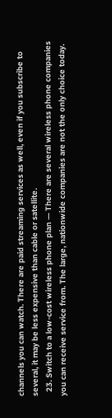channels you can watch. There are paid streaming services as well, even if you subscribe to several, it may be less expensive than cable or satellite.
  23. Switch to a low-cost wireless phone plan — There are several wireless phone companies you can receive service from. The large, nationwide companies are not the only choice today.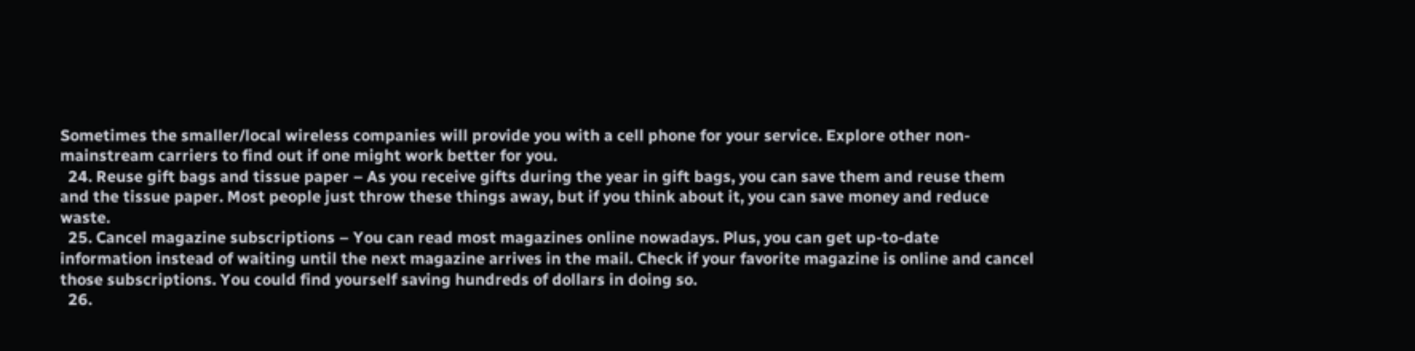Sometimes the smaller/local wireless companies will provide you with a cell phone for your service. Explore other non-mainstream carriers to find out if one might work better for you.
  24. Reuse gift bags and tissue paper – As you receive gifts during the year in gift bags, you can save them and reuse them and the tissue paper. Most people just throw these things away, but if you think about it, you can save money and reduce waste.
  25. Cancel magazine subscriptions – You can read most magazines online nowadays. Plus, you can get up-to-date information instead of waiting until the next magazine arrives in the mail. Check if your favorite magazine is online and cancel those subscriptions. You could find yourself saving hundreds of dollars in doing so.
  26.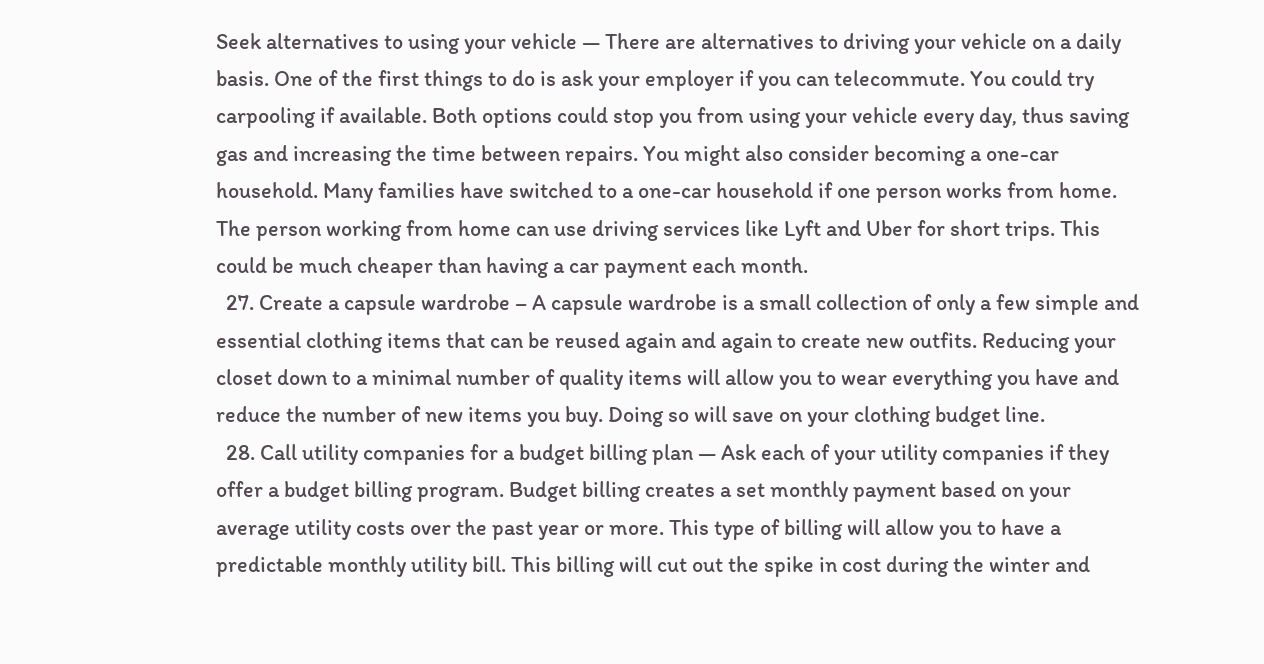Seek alternatives to using your vehicle — There are alternatives to driving your vehicle on a daily basis. One of the first things to do is ask your employer if you can telecommute. You could try carpooling if available. Both options could stop you from using your vehicle every day, thus saving gas and increasing the time between repairs. You might also consider becoming a one-car household. Many families have switched to a one-car household if one person works from home. The person working from home can use driving services like Lyft and Uber for short trips. This could be much cheaper than having a car payment each month.
  27. Create a capsule wardrobe – A capsule wardrobe is a small collection of only a few simple and essential clothing items that can be reused again and again to create new outfits. Reducing your closet down to a minimal number of quality items will allow you to wear everything you have and reduce the number of new items you buy. Doing so will save on your clothing budget line.
  28. Call utility companies for a budget billing plan — Ask each of your utility companies if they offer a budget billing program. Budget billing creates a set monthly payment based on your average utility costs over the past year or more. This type of billing will allow you to have a predictable monthly utility bill. This billing will cut out the spike in cost during the winter and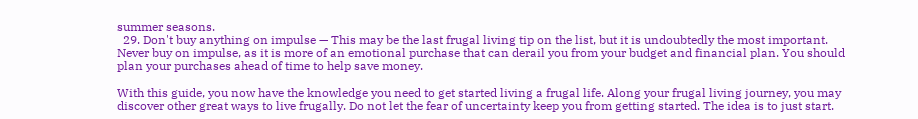summer seasons.
  29. Don't buy anything on impulse — This may be the last frugal living tip on the list, but it is undoubtedly the most important. Never buy on impulse, as it is more of an emotional purchase that can derail you from your budget and financial plan. You should plan your purchases ahead of time to help save money.

With this guide, you now have the knowledge you need to get started living a frugal life. Along your frugal living journey, you may discover other great ways to live frugally. Do not let the fear of uncertainty keep you from getting started. The idea is to just start.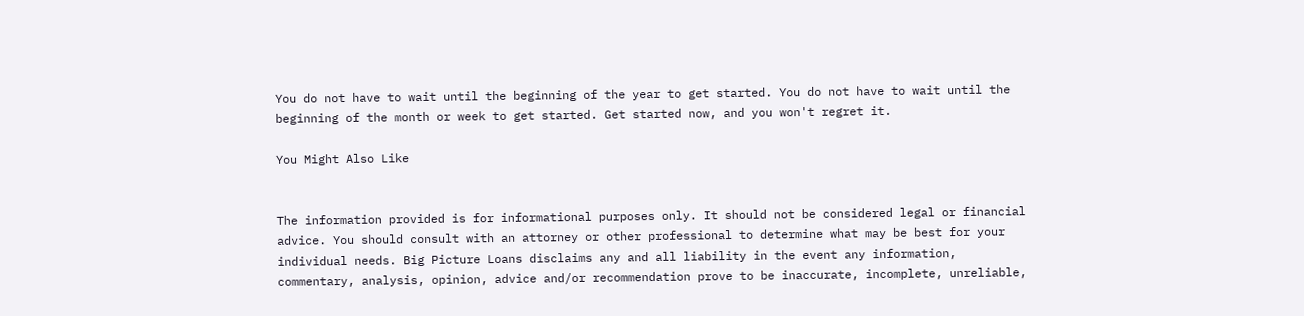You do not have to wait until the beginning of the year to get started. You do not have to wait until the beginning of the month or week to get started. Get started now, and you won't regret it.

You Might Also Like


The information provided is for informational purposes only. It should not be considered legal or financial advice. You should consult with an attorney or other professional to determine what may be best for your individual needs. Big Picture Loans disclaims any and all liability in the event any information, commentary, analysis, opinion, advice and/or recommendation prove to be inaccurate, incomplete, unreliable,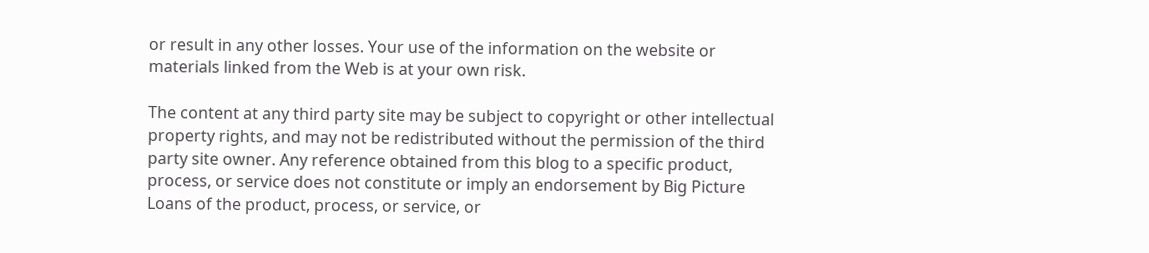or result in any other losses. Your use of the information on the website or materials linked from the Web is at your own risk.

The content at any third party site may be subject to copyright or other intellectual property rights, and may not be redistributed without the permission of the third party site owner. Any reference obtained from this blog to a specific product, process, or service does not constitute or imply an endorsement by Big Picture Loans of the product, process, or service, or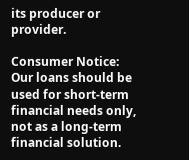its producer or provider.

Consumer Notice: Our loans should be used for short-term financial needs only, not as a long-term financial solution.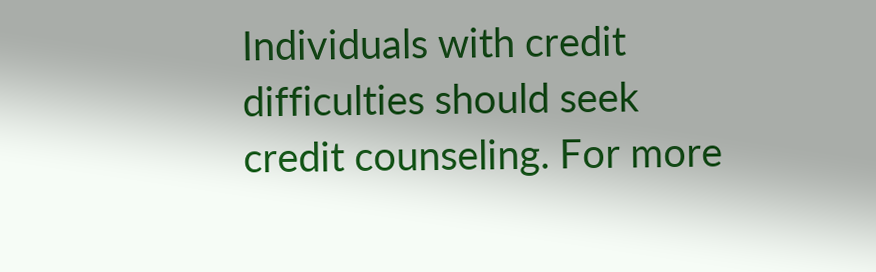Individuals with credit difficulties should seek credit counseling. For more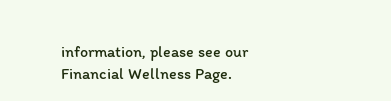information, please see our Financial Wellness Page.